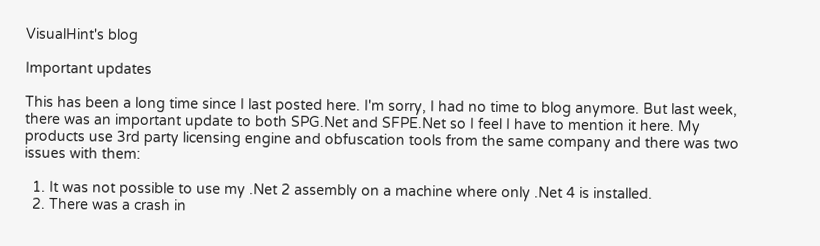VisualHint's blog

Important updates

This has been a long time since I last posted here. I'm sorry, I had no time to blog anymore. But last week, there was an important update to both SPG.Net and SFPE.Net so I feel I have to mention it here. My products use 3rd party licensing engine and obfuscation tools from the same company and there was two issues with them:

  1. It was not possible to use my .Net 2 assembly on a machine where only .Net 4 is installed.
  2. There was a crash in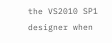the VS2010 SP1 designer when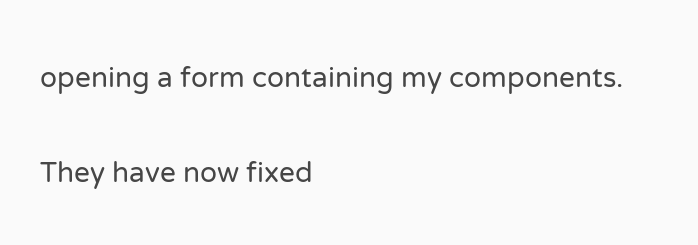opening a form containing my components.

They have now fixed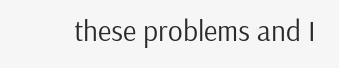these problems and I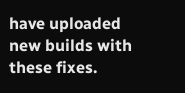have uploaded new builds with these fixes.